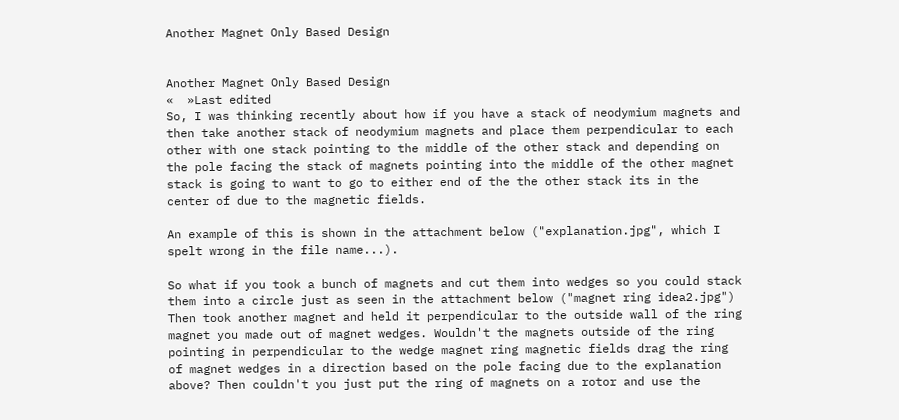Another Magnet Only Based Design


Another Magnet Only Based Design
«  »Last edited
So, I was thinking recently about how if you have a stack of neodymium magnets and then take another stack of neodymium magnets and place them perpendicular to each other with one stack pointing to the middle of the other stack and depending on the pole facing the stack of magnets pointing into the middle of the other magnet stack is going to want to go to either end of the the other stack its in the center of due to the magnetic fields.

An example of this is shown in the attachment below ("explanation.jpg", which I spelt wrong in the file name...).

So what if you took a bunch of magnets and cut them into wedges so you could stack them into a circle just as seen in the attachment below ("magnet ring idea2.jpg") Then took another magnet and held it perpendicular to the outside wall of the ring magnet you made out of magnet wedges. Wouldn't the magnets outside of the ring pointing in perpendicular to the wedge magnet ring magnetic fields drag the ring of magnet wedges in a direction based on the pole facing due to the explanation above? Then couldn't you just put the ring of magnets on a rotor and use the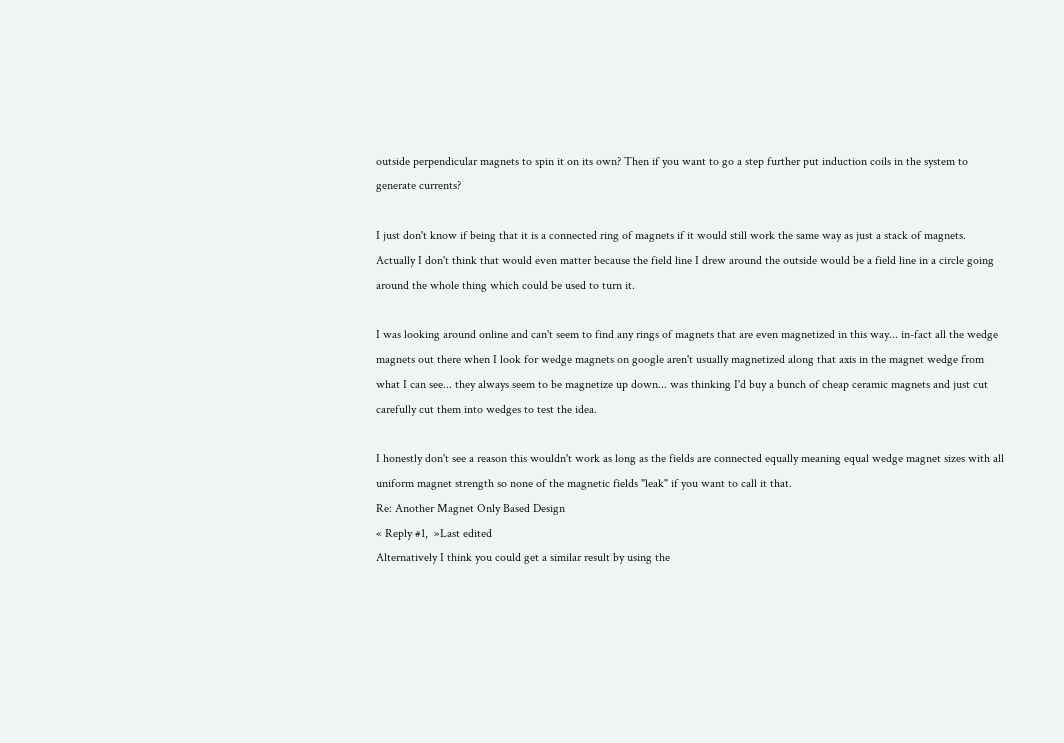outside perpendicular magnets to spin it on its own? Then if you want to go a step further put induction coils in the system to generate currents?

I just don't know if being that it is a connected ring of magnets if it would still work the same way as just a stack of magnets. Actually I don't think that would even matter because the field line I drew around the outside would be a field line in a circle going around the whole thing which could be used to turn it.

I was looking around online and can't seem to find any rings of magnets that are even magnetized in this way... in-fact all the wedge magnets out there when I look for wedge magnets on google aren't usually magnetized along that axis in the magnet wedge from what I can see... they always seem to be magnetize up down... was thinking I'd buy a bunch of cheap ceramic magnets and just cut carefully cut them into wedges to test the idea.

I honestly don't see a reason this wouldn't work as long as the fields are connected equally meaning equal wedge magnet sizes with all uniform magnet strength so none of the magnetic fields "leak" if you want to call it that.
Re: Another Magnet Only Based Design
« Reply #1,  »Last edited
Alternatively I think you could get a similar result by using the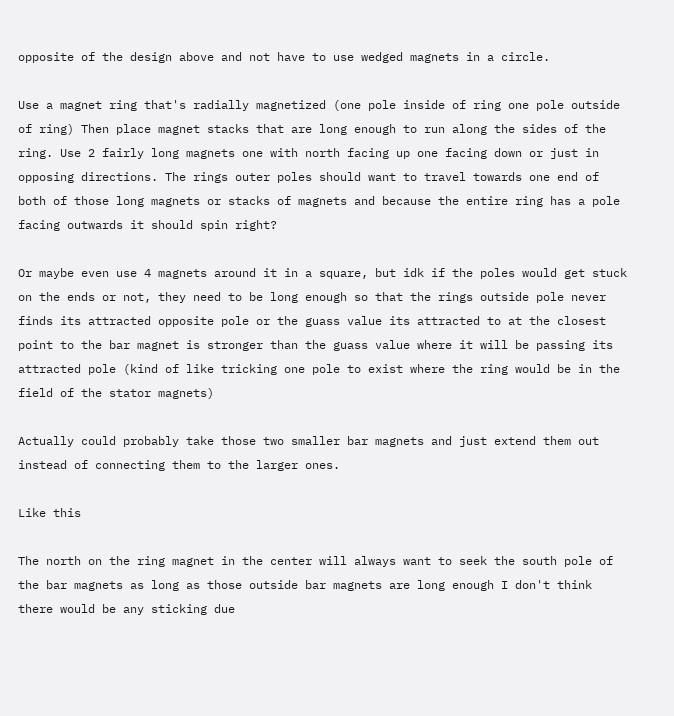opposite of the design above and not have to use wedged magnets in a circle.

Use a magnet ring that's radially magnetized (one pole inside of ring one pole outside of ring) Then place magnet stacks that are long enough to run along the sides of the ring. Use 2 fairly long magnets one with north facing up one facing down or just in opposing directions. The rings outer poles should want to travel towards one end of both of those long magnets or stacks of magnets and because the entire ring has a pole facing outwards it should spin right?

Or maybe even use 4 magnets around it in a square, but idk if the poles would get stuck on the ends or not, they need to be long enough so that the rings outside pole never finds its attracted opposite pole or the guass value its attracted to at the closest point to the bar magnet is stronger than the guass value where it will be passing its attracted pole (kind of like tricking one pole to exist where the ring would be in the field of the stator magnets)

Actually could probably take those two smaller bar magnets and just extend them out instead of connecting them to the larger ones.

Like this

The north on the ring magnet in the center will always want to seek the south pole of the bar magnets as long as those outside bar magnets are long enough I don't think there would be any sticking due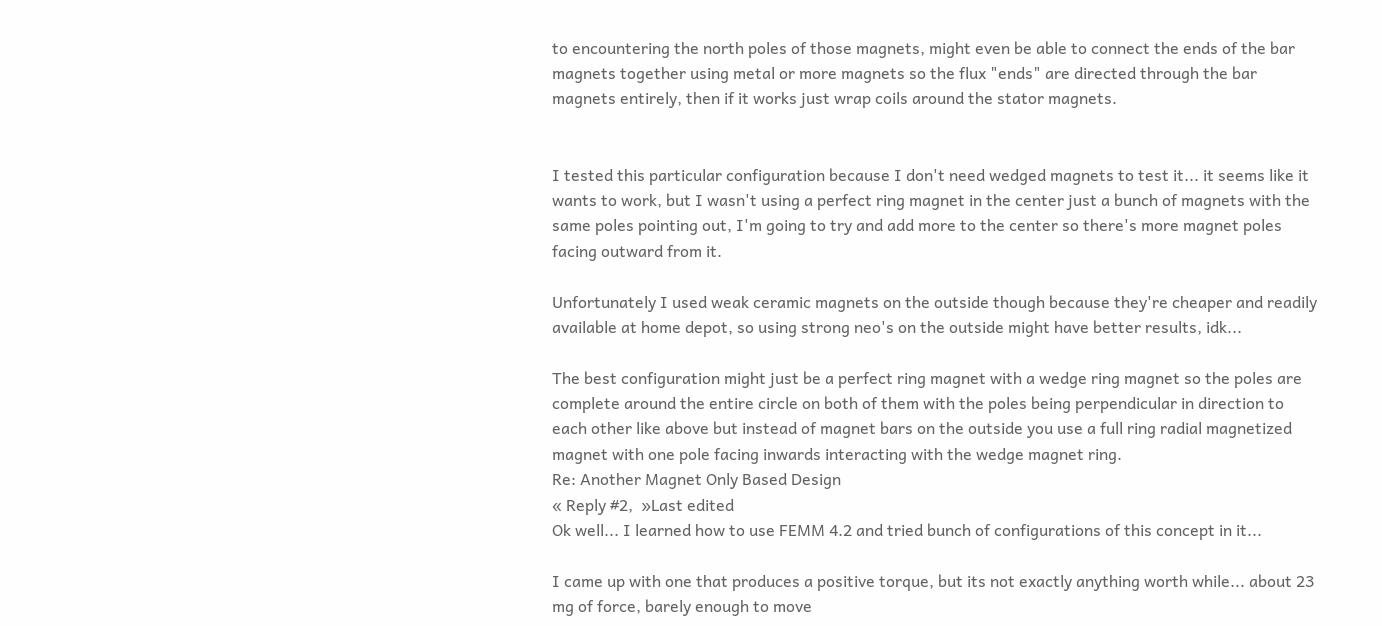to encountering the north poles of those magnets, might even be able to connect the ends of the bar magnets together using metal or more magnets so the flux "ends" are directed through the bar magnets entirely, then if it works just wrap coils around the stator magnets.


I tested this particular configuration because I don't need wedged magnets to test it... it seems like it wants to work, but I wasn't using a perfect ring magnet in the center just a bunch of magnets with the same poles pointing out, I'm going to try and add more to the center so there's more magnet poles facing outward from it.

Unfortunately I used weak ceramic magnets on the outside though because they're cheaper and readily available at home depot, so using strong neo's on the outside might have better results, idk...

The best configuration might just be a perfect ring magnet with a wedge ring magnet so the poles are complete around the entire circle on both of them with the poles being perpendicular in direction to each other like above but instead of magnet bars on the outside you use a full ring radial magnetized magnet with one pole facing inwards interacting with the wedge magnet ring.
Re: Another Magnet Only Based Design
« Reply #2,  »Last edited
Ok well... I learned how to use FEMM 4.2 and tried bunch of configurations of this concept in it...

I came up with one that produces a positive torque, but its not exactly anything worth while... about 23 mg of force, barely enough to move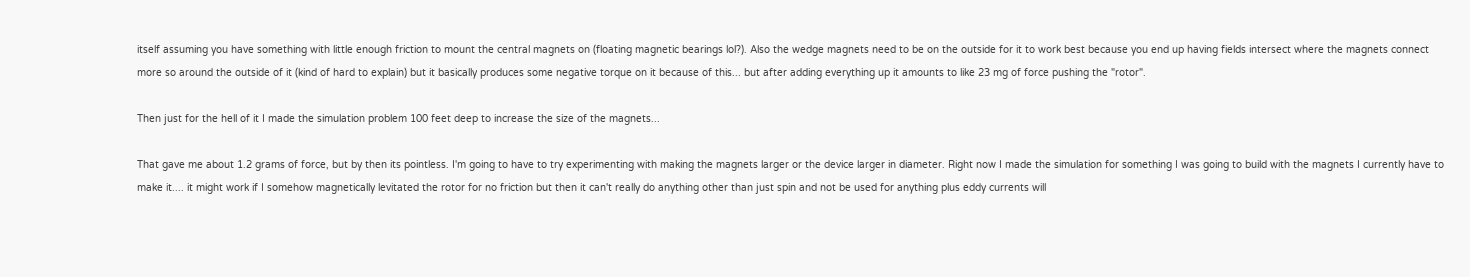itself assuming you have something with little enough friction to mount the central magnets on (floating magnetic bearings lol?). Also the wedge magnets need to be on the outside for it to work best because you end up having fields intersect where the magnets connect more so around the outside of it (kind of hard to explain) but it basically produces some negative torque on it because of this... but after adding everything up it amounts to like 23 mg of force pushing the "rotor".

Then just for the hell of it I made the simulation problem 100 feet deep to increase the size of the magnets...

That gave me about 1.2 grams of force, but by then its pointless. I'm going to have to try experimenting with making the magnets larger or the device larger in diameter. Right now I made the simulation for something I was going to build with the magnets I currently have to make it.... it might work if I somehow magnetically levitated the rotor for no friction but then it can't really do anything other than just spin and not be used for anything plus eddy currents will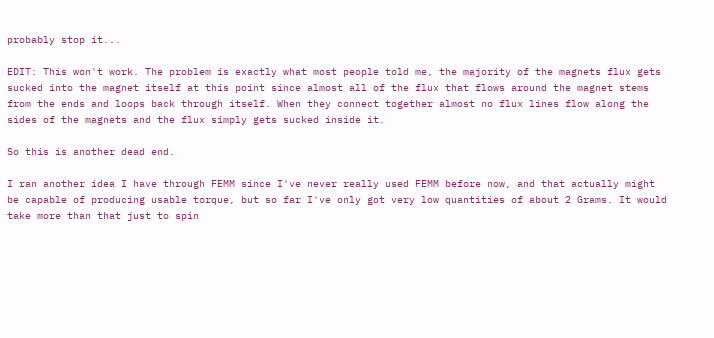probably stop it...

EDIT: This won't work. The problem is exactly what most people told me, the majority of the magnets flux gets sucked into the magnet itself at this point since almost all of the flux that flows around the magnet stems from the ends and loops back through itself. When they connect together almost no flux lines flow along the sides of the magnets and the flux simply gets sucked inside it.

So this is another dead end.

I ran another idea I have through FEMM since I've never really used FEMM before now, and that actually might be capable of producing usable torque, but so far I've only got very low quantities of about 2 Grams. It would take more than that just to spin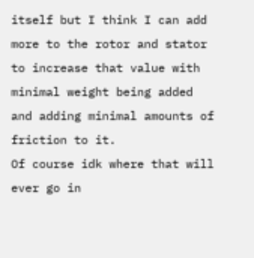itself but I think I can add more to the rotor and stator to increase that value with minimal weight being added and adding minimal amounts of friction to it.
Of course idk where that will ever go in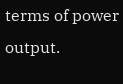terms of power output.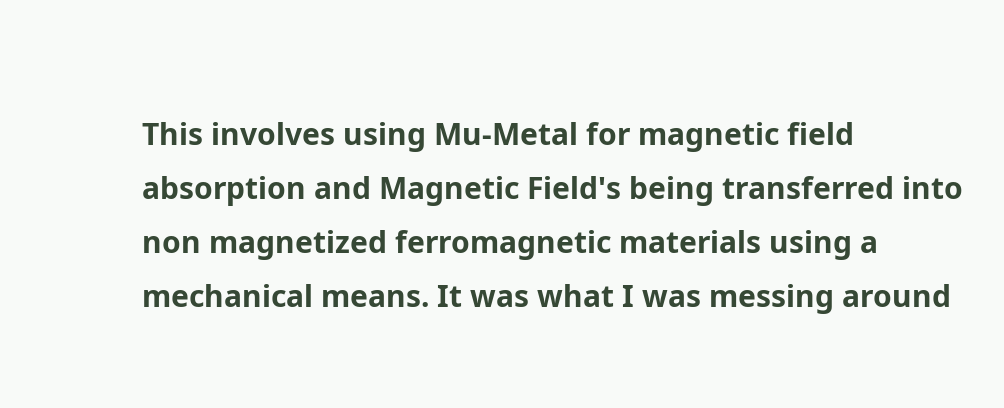This involves using Mu-Metal for magnetic field absorption and Magnetic Field's being transferred into non magnetized ferromagnetic materials using a mechanical means. It was what I was messing around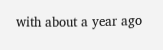with about a year ago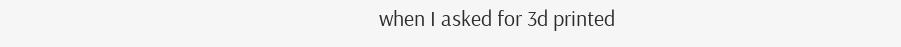when I asked for 3d printed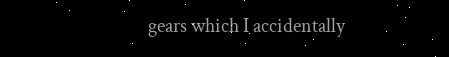gears which I accidentally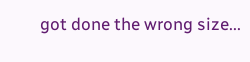got done the wrong size...